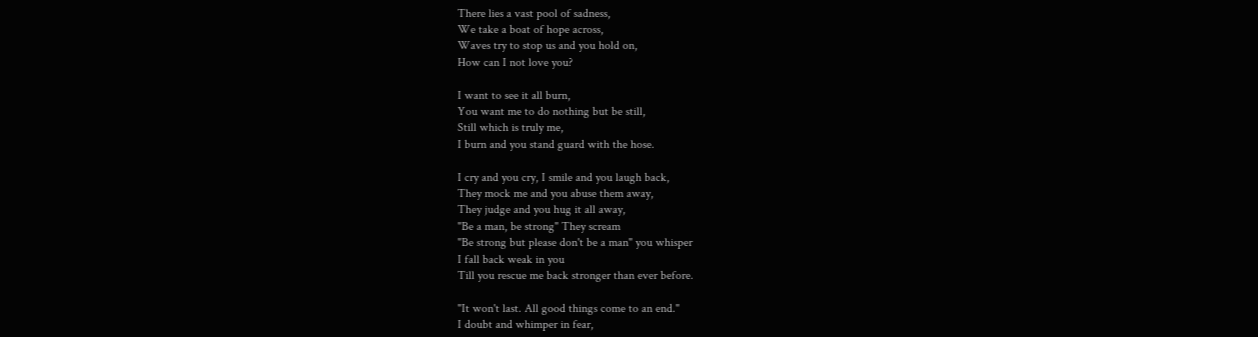There lies a vast pool of sadness,
We take a boat of hope across,
Waves try to stop us and you hold on,
How can I not love you?

I want to see it all burn,
You want me to do nothing but be still,
Still which is truly me,
I burn and you stand guard with the hose.

I cry and you cry, I smile and you laugh back,
They mock me and you abuse them away,
They judge and you hug it all away,
"Be a man, be strong" They scream
"Be strong but please don't be a man" you whisper
I fall back weak in you
Till you rescue me back stronger than ever before.

"It won't last. All good things come to an end."
I doubt and whimper in fear,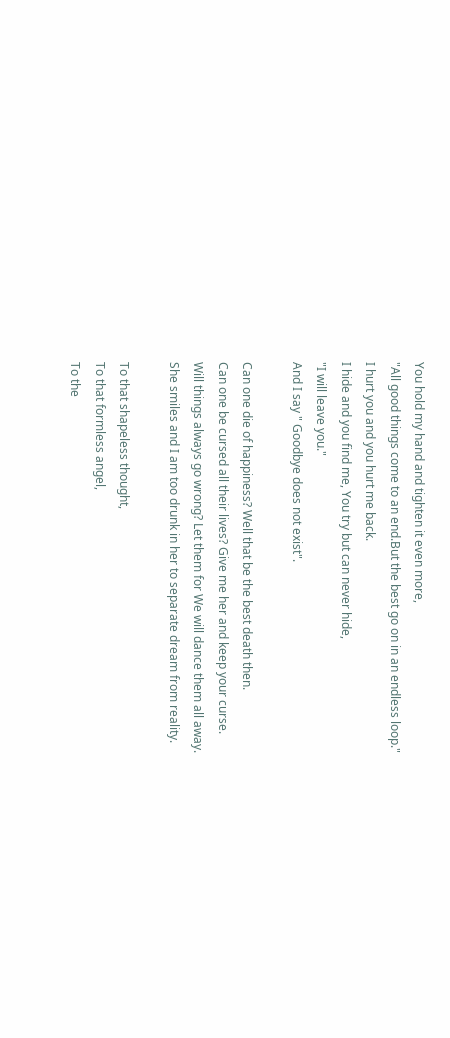You hold my hand and tighten it even more,
"All good things come to an end.But the best go on in an endless loop."
I hurt you and you hurt me back.
I hide and you find me, You try but can never hide,
"I will leave you."
And I say " Goodbye does not exist".

Can one die of happiness? Well that be the best death then.
Can one be cursed all their lives? Give me her and keep your curse.
Will things always go wrong? Let them for We will dance them all away.
She smiles and I am too drunk in her to separate dream from reality.

To that shapeless thought,
To that formless angel,
To the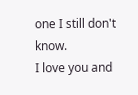one I still don't know.
I love you and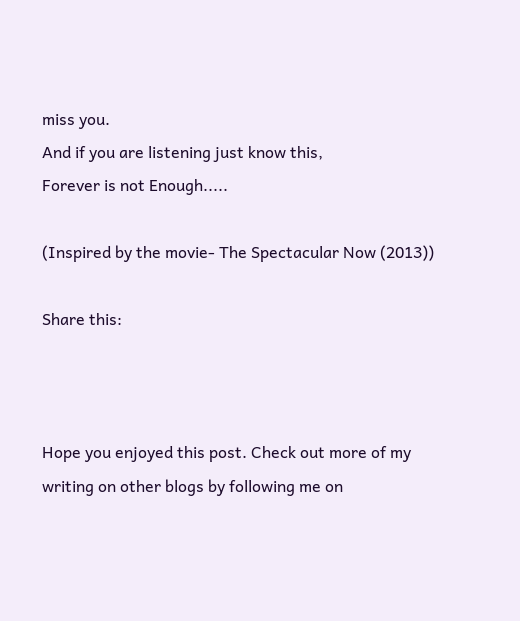miss you.
And if you are listening just know this,
Forever is not Enough.....

(Inspired by the movie- The Spectacular Now (2013))

Share this:



Hope you enjoyed this post. Check out more of my writing on other blogs by following me on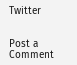Twitter


Post a Comment